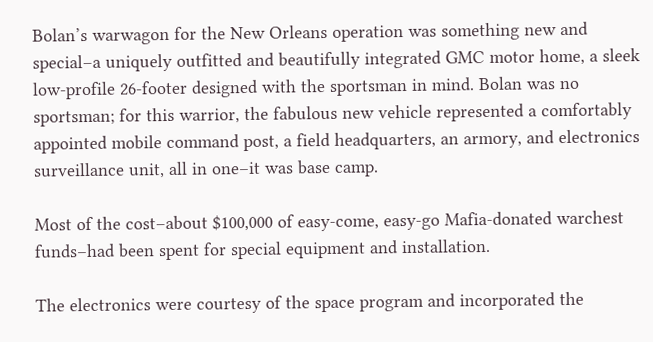Bolan’s warwagon for the New Orleans operation was something new and special–a uniquely outfitted and beautifully integrated GMC motor home, a sleek low-profile 26-footer designed with the sportsman in mind. Bolan was no sportsman; for this warrior, the fabulous new vehicle represented a comfortably appointed mobile command post, a field headquarters, an armory, and electronics surveillance unit, all in one–it was base camp.

Most of the cost–about $100,000 of easy-come, easy-go Mafia-donated warchest funds–had been spent for special equipment and installation.

The electronics were courtesy of the space program and incorporated the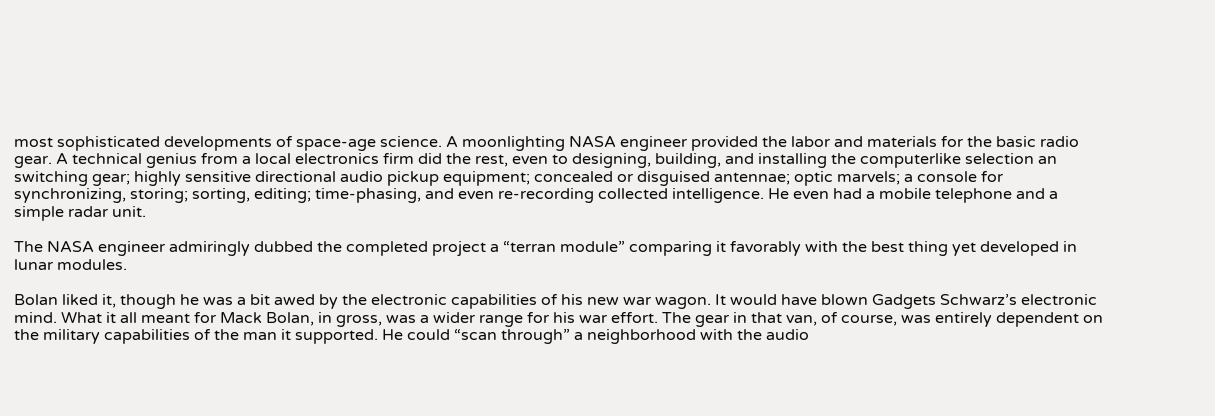most sophisticated developments of space-age science. A moonlighting NASA engineer provided the labor and materials for the basic radio gear. A technical genius from a local electronics firm did the rest, even to designing, building, and installing the computerlike selection an switching gear; highly sensitive directional audio pickup equipment; concealed or disguised antennae; optic marvels; a console for synchronizing, storing; sorting, editing; time-phasing, and even re-recording collected intelligence. He even had a mobile telephone and a simple radar unit.

The NASA engineer admiringly dubbed the completed project a “terran module” comparing it favorably with the best thing yet developed in lunar modules.

Bolan liked it, though he was a bit awed by the electronic capabilities of his new war wagon. It would have blown Gadgets Schwarz’s electronic mind. What it all meant for Mack Bolan, in gross, was a wider range for his war effort. The gear in that van, of course, was entirely dependent on the military capabilities of the man it supported. He could “scan through” a neighborhood with the audio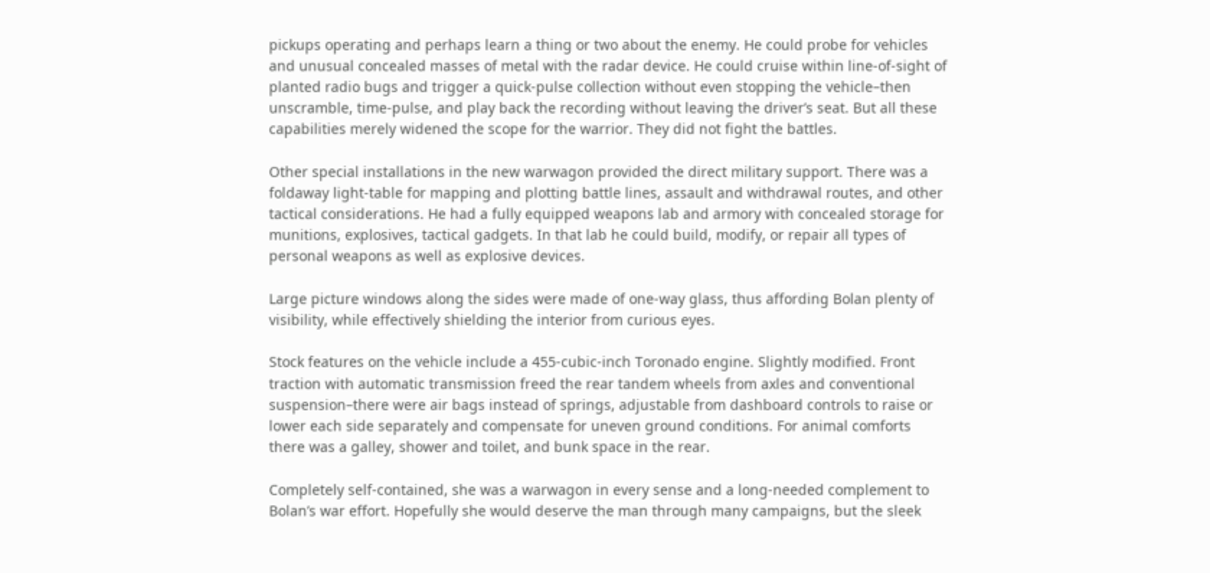pickups operating and perhaps learn a thing or two about the enemy. He could probe for vehicles and unusual concealed masses of metal with the radar device. He could cruise within line-of-sight of planted radio bugs and trigger a quick-pulse collection without even stopping the vehicle–then unscramble, time-pulse, and play back the recording without leaving the driver’s seat. But all these capabilities merely widened the scope for the warrior. They did not fight the battles.

Other special installations in the new warwagon provided the direct military support. There was a foldaway light-table for mapping and plotting battle lines, assault and withdrawal routes, and other tactical considerations. He had a fully equipped weapons lab and armory with concealed storage for munitions, explosives, tactical gadgets. In that lab he could build, modify, or repair all types of personal weapons as well as explosive devices.

Large picture windows along the sides were made of one-way glass, thus affording Bolan plenty of visibility, while effectively shielding the interior from curious eyes.

Stock features on the vehicle include a 455-cubic-inch Toronado engine. Slightly modified. Front traction with automatic transmission freed the rear tandem wheels from axles and conventional suspension–there were air bags instead of springs, adjustable from dashboard controls to raise or lower each side separately and compensate for uneven ground conditions. For animal comforts there was a galley, shower and toilet, and bunk space in the rear.

Completely self-contained, she was a warwagon in every sense and a long-needed complement to Bolan’s war effort. Hopefully she would deserve the man through many campaigns, but the sleek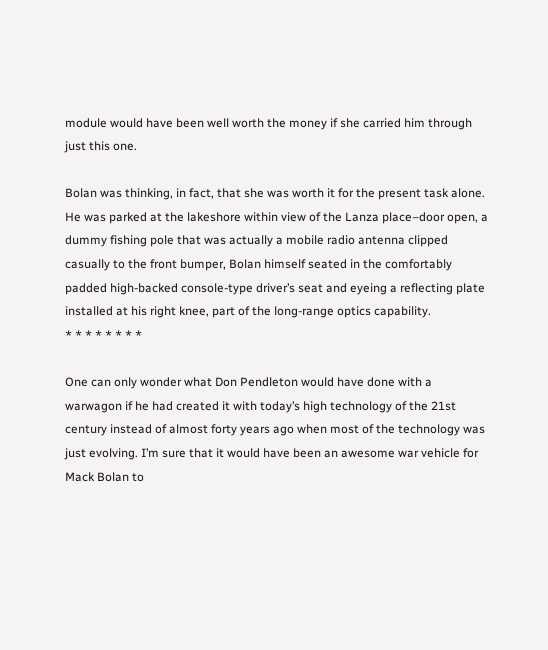module would have been well worth the money if she carried him through just this one.

Bolan was thinking, in fact, that she was worth it for the present task alone. He was parked at the lakeshore within view of the Lanza place–door open, a dummy fishing pole that was actually a mobile radio antenna clipped casually to the front bumper, Bolan himself seated in the comfortably padded high-backed console-type driver’s seat and eyeing a reflecting plate installed at his right knee, part of the long-range optics capability.
* * * * * * * *

One can only wonder what Don Pendleton would have done with a warwagon if he had created it with today’s high technology of the 21st century instead of almost forty years ago when most of the technology was just evolving. I’m sure that it would have been an awesome war vehicle for Mack Bolan to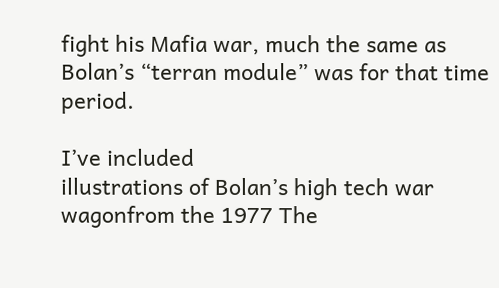fight his Mafia war, much the same as Bolan’s “terran module” was for that time period.

I’ve included
illustrations of Bolan’s high tech war wagonfrom the 1977 The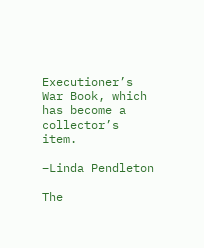Executioner’s War Book, which has become a collector’s item.

–Linda Pendleton

The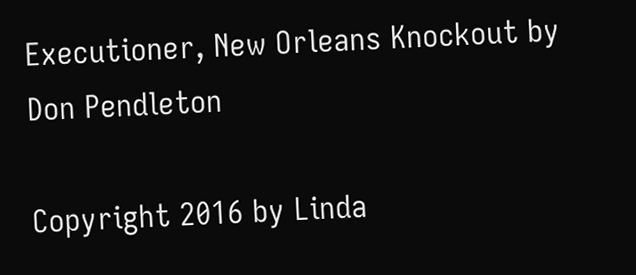Executioner, New Orleans Knockout by Don Pendleton

Copyright 2016 by Linda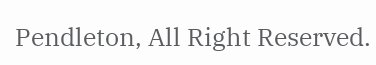Pendleton, All Right Reserved.